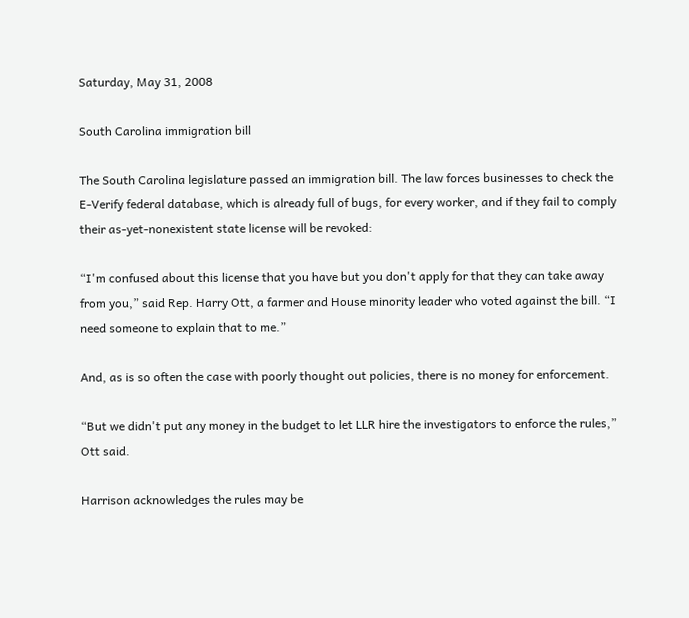Saturday, May 31, 2008

South Carolina immigration bill

The South Carolina legislature passed an immigration bill. The law forces businesses to check the E-Verify federal database, which is already full of bugs, for every worker, and if they fail to comply their as-yet-nonexistent state license will be revoked:

“I'm confused about this license that you have but you don't apply for that they can take away from you,” said Rep. Harry Ott, a farmer and House minority leader who voted against the bill. “I need someone to explain that to me.”

And, as is so often the case with poorly thought out policies, there is no money for enforcement.

“But we didn't put any money in the budget to let LLR hire the investigators to enforce the rules,” Ott said.

Harrison acknowledges the rules may be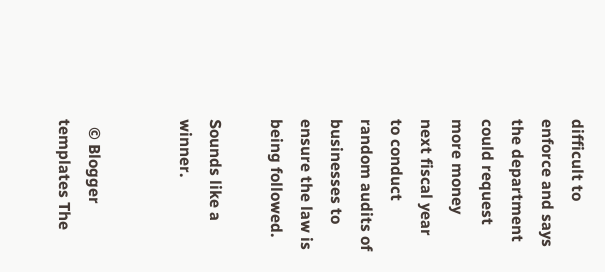difficult to enforce and says the department could request more money next fiscal year to conduct random audits of businesses to ensure the law is being followed.

Sounds like a winner.


  © Blogger templates The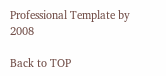Professional Template by 2008

Back to TOP